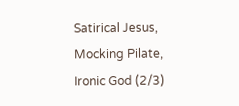Satirical Jesus, Mocking Pilate, Ironic God (2/3)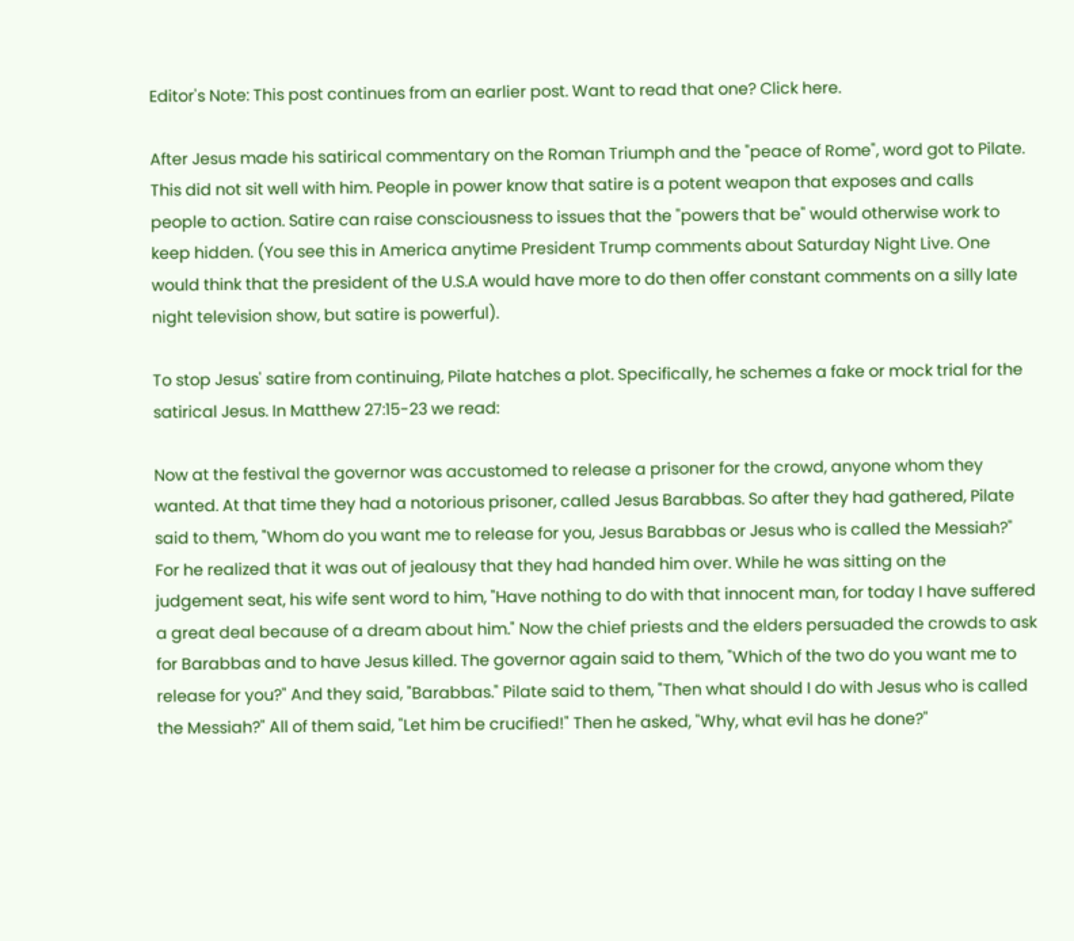Editor's Note: This post continues from an earlier post. Want to read that one? Click here.

After Jesus made his satirical commentary on the Roman Triumph and the "peace of Rome", word got to Pilate. This did not sit well with him. People in power know that satire is a potent weapon that exposes and calls people to action. Satire can raise consciousness to issues that the "powers that be" would otherwise work to keep hidden. (You see this in America anytime President Trump comments about Saturday Night Live. One would think that the president of the U.S.A would have more to do then offer constant comments on a silly late night television show, but satire is powerful).

To stop Jesus' satire from continuing, Pilate hatches a plot. Specifically, he schemes a fake or mock trial for the satirical Jesus. In Matthew 27:15-23 we read:

Now at the festival the governor was accustomed to release a prisoner for the crowd, anyone whom they wanted. At that time they had a notorious prisoner, called Jesus Barabbas. So after they had gathered, Pilate said to them, "Whom do you want me to release for you, Jesus Barabbas or Jesus who is called the Messiah?" For he realized that it was out of jealousy that they had handed him over. While he was sitting on the judgement seat, his wife sent word to him, "Have nothing to do with that innocent man, for today I have suffered a great deal because of a dream about him." Now the chief priests and the elders persuaded the crowds to ask for Barabbas and to have Jesus killed. The governor again said to them, "Which of the two do you want me to release for you?" And they said, "Barabbas." Pilate said to them, "Then what should I do with Jesus who is called the Messiah?" All of them said, "Let him be crucified!" Then he asked, "Why, what evil has he done?"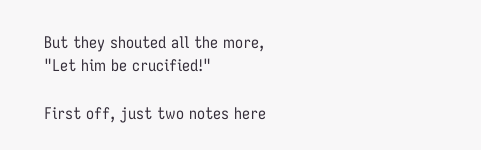But they shouted all the more, "Let him be crucified!"

First off, just two notes here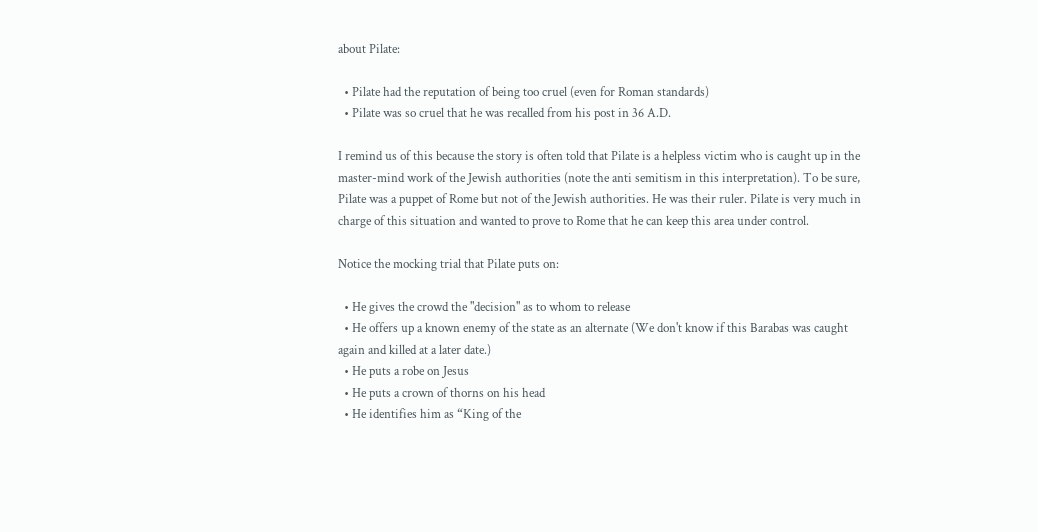about Pilate:

  • Pilate had the reputation of being too cruel (even for Roman standards)
  • Pilate was so cruel that he was recalled from his post in 36 A.D.

I remind us of this because the story is often told that Pilate is a helpless victim who is caught up in the master-mind work of the Jewish authorities (note the anti semitism in this interpretation). To be sure, Pilate was a puppet of Rome but not of the Jewish authorities. He was their ruler. Pilate is very much in charge of this situation and wanted to prove to Rome that he can keep this area under control.

Notice the mocking trial that Pilate puts on:

  • He gives the crowd the "decision" as to whom to release
  • He offers up a known enemy of the state as an alternate (We don't know if this Barabas was caught again and killed at a later date.)
  • He puts a robe on Jesus
  • He puts a crown of thorns on his head
  • He identifies him as “King of the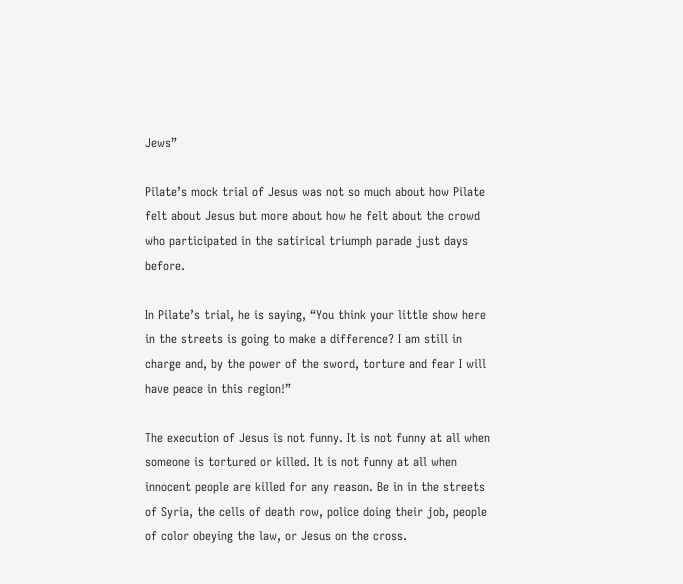Jews”

Pilate’s mock trial of Jesus was not so much about how Pilate felt about Jesus but more about how he felt about the crowd who participated in the satirical triumph parade just days before.

In Pilate’s trial, he is saying, “You think your little show here in the streets is going to make a difference? I am still in charge and, by the power of the sword, torture and fear I will have peace in this region!”

The execution of Jesus is not funny. It is not funny at all when someone is tortured or killed. It is not funny at all when innocent people are killed for any reason. Be in in the streets of Syria, the cells of death row, police doing their job, people of color obeying the law, or Jesus on the cross.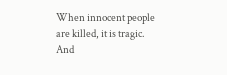When innocent people are killed, it is tragic. And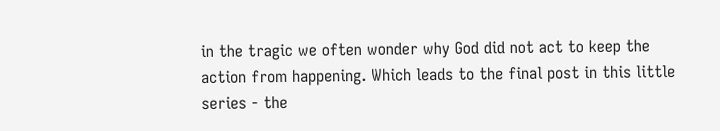in the tragic we often wonder why God did not act to keep the action from happening. Which leads to the final post in this little series - the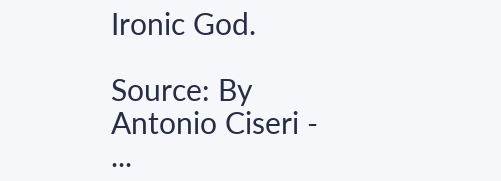Ironic God.

Source: By Antonio Ciseri - ...